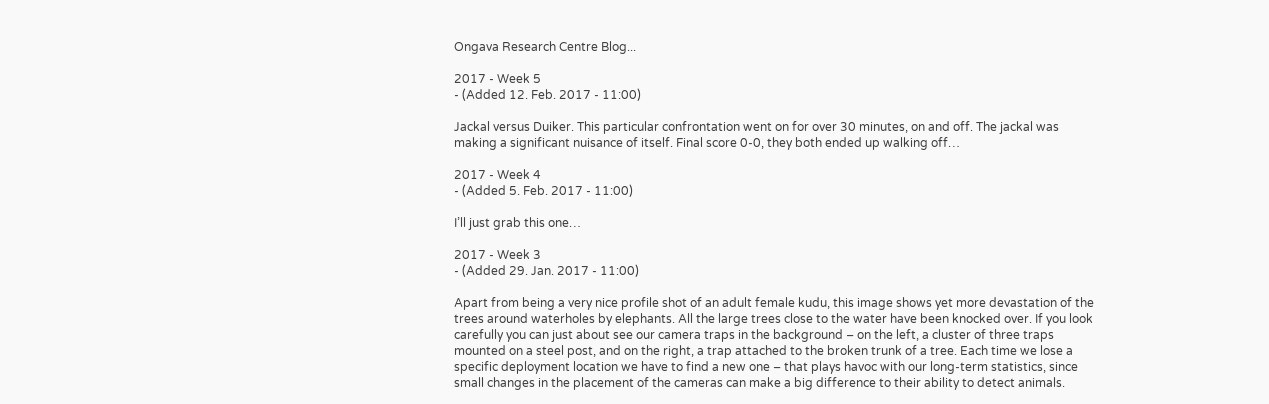Ongava Research Centre Blog...

2017 - Week 5
- (Added 12. Feb. 2017 - 11:00)

Jackal versus Duiker. This particular confrontation went on for over 30 minutes, on and off. The jackal was making a significant nuisance of itself. Final score 0-0, they both ended up walking off…

2017 - Week 4
- (Added 5. Feb. 2017 - 11:00)

I’ll just grab this one…

2017 - Week 3
- (Added 29. Jan. 2017 - 11:00)

Apart from being a very nice profile shot of an adult female kudu, this image shows yet more devastation of the trees around waterholes by elephants. All the large trees close to the water have been knocked over. If you look carefully you can just about see our camera traps in the background – on the left, a cluster of three traps mounted on a steel post, and on the right, a trap attached to the broken trunk of a tree. Each time we lose a specific deployment location we have to find a new one – that plays havoc with our long-term statistics, since small changes in the placement of the cameras can make a big difference to their ability to detect animals.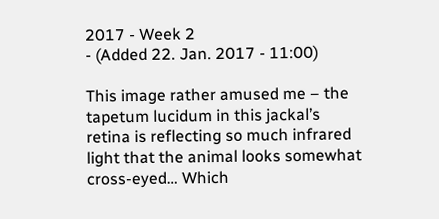2017 - Week 2
- (Added 22. Jan. 2017 - 11:00)

This image rather amused me – the tapetum lucidum in this jackal’s retina is reflecting so much infrared light that the animal looks somewhat cross-eyed… Which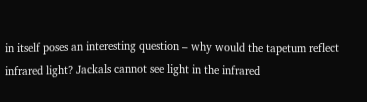in itself poses an interesting question – why would the tapetum reflect infrared light? Jackals cannot see light in the infrared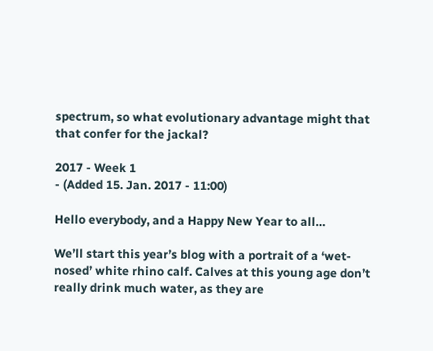spectrum, so what evolutionary advantage might that that confer for the jackal?

2017 - Week 1
- (Added 15. Jan. 2017 - 11:00)

Hello everybody, and a Happy New Year to all…

We’ll start this year’s blog with a portrait of a ‘wet-nosed’ white rhino calf. Calves at this young age don’t really drink much water, as they are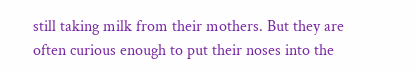still taking milk from their mothers. But they are often curious enough to put their noses into the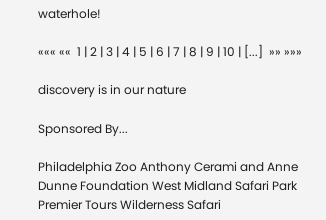waterhole!

««« ««  1 | 2 | 3 | 4 | 5 | 6 | 7 | 8 | 9 | 10 | [...]  »» »»»

discovery is in our nature

Sponsored By...

Philadelphia Zoo Anthony Cerami and Anne Dunne Foundation West Midland Safari Park Premier Tours Wilderness Safari